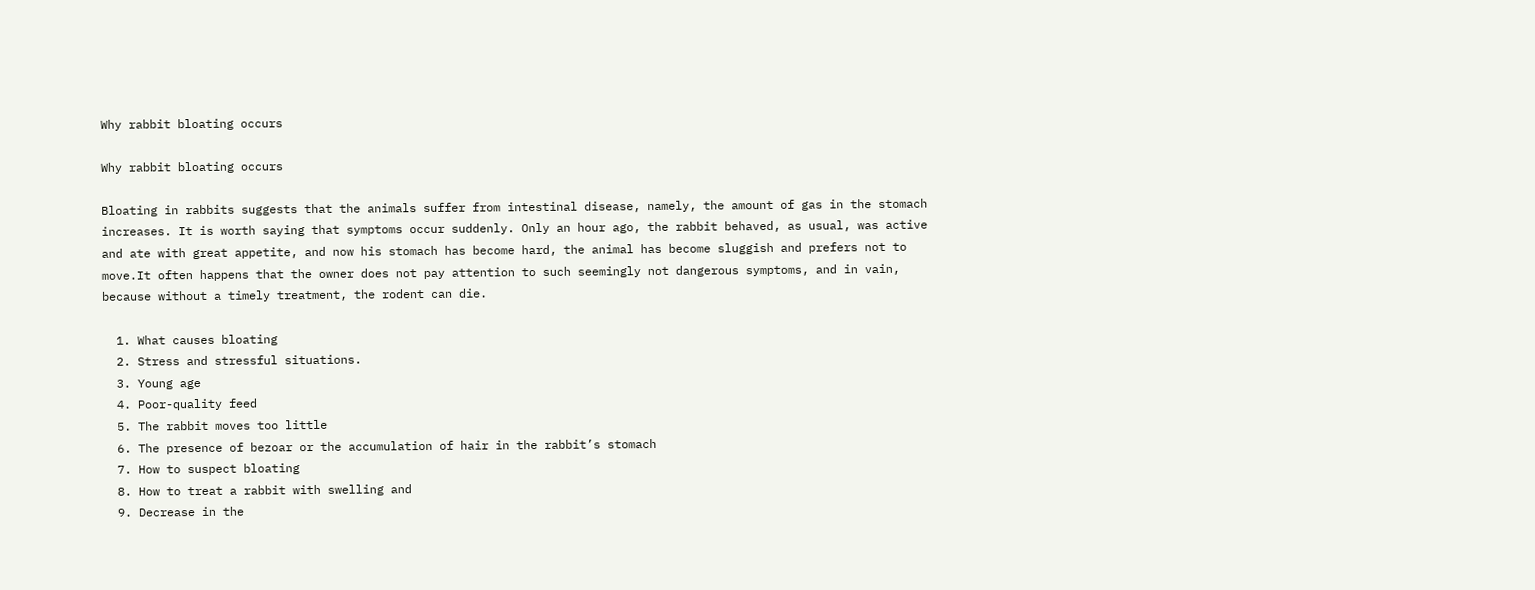Why rabbit bloating occurs

Why rabbit bloating occurs

Bloating in rabbits suggests that the animals suffer from intestinal disease, namely, the amount of gas in the stomach increases. It is worth saying that symptoms occur suddenly. Only an hour ago, the rabbit behaved, as usual, was active and ate with great appetite, and now his stomach has become hard, the animal has become sluggish and prefers not to move.It often happens that the owner does not pay attention to such seemingly not dangerous symptoms, and in vain, because without a timely treatment, the rodent can die.

  1. What causes bloating
  2. Stress and stressful situations.
  3. Young age
  4. Poor-quality feed
  5. The rabbit moves too little
  6. The presence of bezoar or the accumulation of hair in the rabbit’s stomach
  7. How to suspect bloating
  8. How to treat a rabbit with swelling and
  9. Decrease in the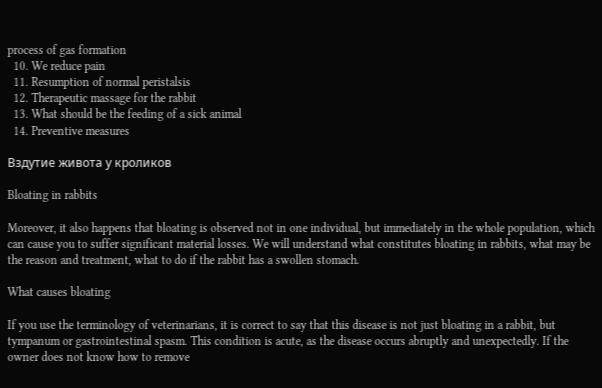process of gas formation
  10. We reduce pain
  11. Resumption of normal peristalsis
  12. Therapeutic massage for the rabbit
  13. What should be the feeding of a sick animal
  14. Preventive measures

Вздутие живота у кроликов

Bloating in rabbits

Moreover, it also happens that bloating is observed not in one individual, but immediately in the whole population, which can cause you to suffer significant material losses. We will understand what constitutes bloating in rabbits, what may be the reason and treatment, what to do if the rabbit has a swollen stomach.

What causes bloating

If you use the terminology of veterinarians, it is correct to say that this disease is not just bloating in a rabbit, but tympanum or gastrointestinal spasm. This condition is acute, as the disease occurs abruptly and unexpectedly. If the owner does not know how to remove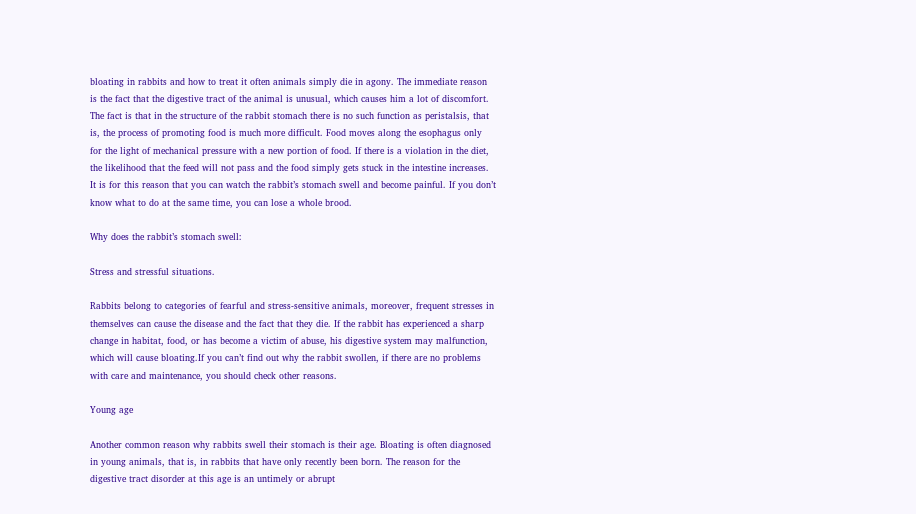bloating in rabbits and how to treat it often animals simply die in agony. The immediate reason is the fact that the digestive tract of the animal is unusual, which causes him a lot of discomfort. The fact is that in the structure of the rabbit stomach there is no such function as peristalsis, that is, the process of promoting food is much more difficult. Food moves along the esophagus only for the light of mechanical pressure with a new portion of food. If there is a violation in the diet, the likelihood that the feed will not pass and the food simply gets stuck in the intestine increases. It is for this reason that you can watch the rabbit’s stomach swell and become painful. If you don’t know what to do at the same time, you can lose a whole brood.

Why does the rabbit’s stomach swell:

Stress and stressful situations.

Rabbits belong to categories of fearful and stress-sensitive animals, moreover, frequent stresses in themselves can cause the disease and the fact that they die. If the rabbit has experienced a sharp change in habitat, food, or has become a victim of abuse, his digestive system may malfunction, which will cause bloating.If you can’t find out why the rabbit swollen, if there are no problems with care and maintenance, you should check other reasons.

Young age

Another common reason why rabbits swell their stomach is their age. Bloating is often diagnosed in young animals, that is, in rabbits that have only recently been born. The reason for the digestive tract disorder at this age is an untimely or abrupt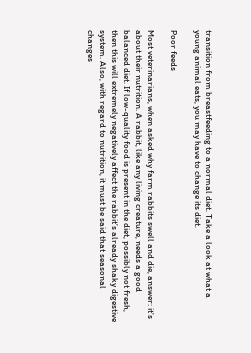transition from breastfeeding to a normal diet. Take a look at what a young animal eats, you may have to change its diet.

Poor feeds

Most veterinarians, when asked why farm rabbits swell and die, answer: it’s about their nutrition. A rabbit, like any living creature, needs a good balanced diet. If low-quality food is present in the diet, possibly not fresh, then this will extremely negatively affect the rabbit’s already shaky digestive system. Also, with regard to nutrition, it must be said that seasonal changes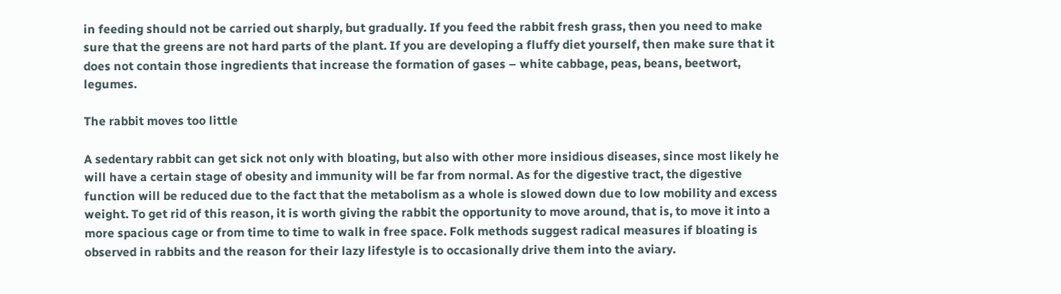in feeding should not be carried out sharply, but gradually. If you feed the rabbit fresh grass, then you need to make sure that the greens are not hard parts of the plant. If you are developing a fluffy diet yourself, then make sure that it does not contain those ingredients that increase the formation of gases – white cabbage, peas, beans, beetwort, legumes.

The rabbit moves too little

A sedentary rabbit can get sick not only with bloating, but also with other more insidious diseases, since most likely he will have a certain stage of obesity and immunity will be far from normal. As for the digestive tract, the digestive function will be reduced due to the fact that the metabolism as a whole is slowed down due to low mobility and excess weight. To get rid of this reason, it is worth giving the rabbit the opportunity to move around, that is, to move it into a more spacious cage or from time to time to walk in free space. Folk methods suggest radical measures if bloating is observed in rabbits and the reason for their lazy lifestyle is to occasionally drive them into the aviary.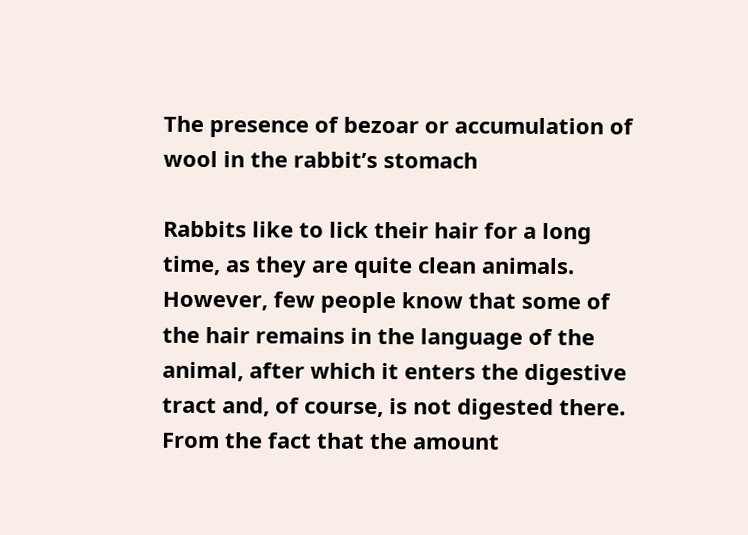The presence of bezoar or accumulation of wool in the rabbit’s stomach

Rabbits like to lick their hair for a long time, as they are quite clean animals. However, few people know that some of the hair remains in the language of the animal, after which it enters the digestive tract and, of course, is not digested there. From the fact that the amount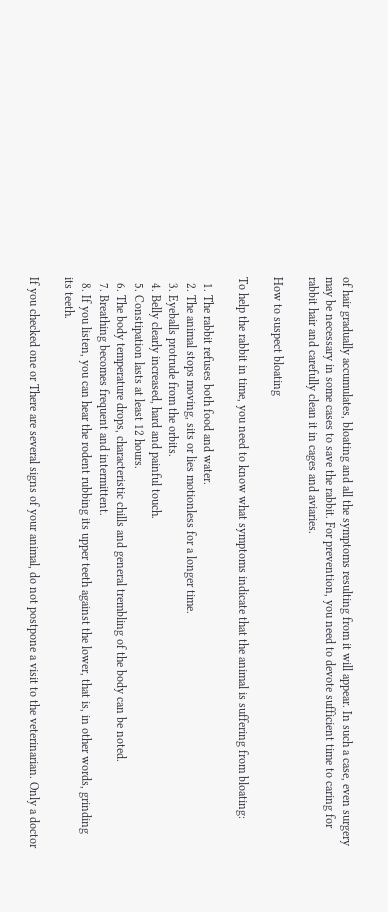of hair gradually accumulates, bloating and all the symptoms resulting from it will appear. In such a case, even surgery may be necessary in some cases to save the rabbit. For prevention, you need to devote sufficient time to caring for rabbit hair and carefully clean it in cages and aviaries.

How to suspect bloating

To help the rabbit in time, you need to know what symptoms indicate that the animal is suffering from bloating:

  1. The rabbit refuses both food and water.
  2. The animal stops moving, sits or lies motionless for a longer time.
  3. Eyeballs protrude from the orbits.
  4. Belly clearly increased, hard and painful touch.
  5. Constipation lasts at least 12 hours.
  6. The body temperature drops, characteristic chills and general trembling of the body can be noted.
  7. Breathing becomes frequent and intermittent.
  8. If you listen, you can hear the rodent rubbing its upper teeth against the lower, that is, in other words, grinding its teeth.

If you checked one or There are several signs of your animal, do not postpone a visit to the veterinarian. Only a doctor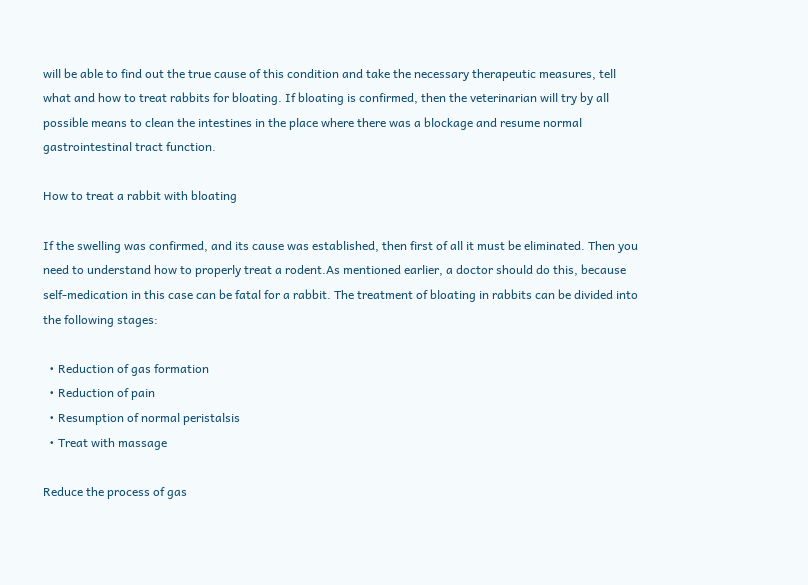will be able to find out the true cause of this condition and take the necessary therapeutic measures, tell what and how to treat rabbits for bloating. If bloating is confirmed, then the veterinarian will try by all possible means to clean the intestines in the place where there was a blockage and resume normal gastrointestinal tract function.

How to treat a rabbit with bloating

If the swelling was confirmed, and its cause was established, then first of all it must be eliminated. Then you need to understand how to properly treat a rodent.As mentioned earlier, a doctor should do this, because self-medication in this case can be fatal for a rabbit. The treatment of bloating in rabbits can be divided into the following stages:

  • Reduction of gas formation
  • Reduction of pain
  • Resumption of normal peristalsis
  • Treat with massage

Reduce the process of gas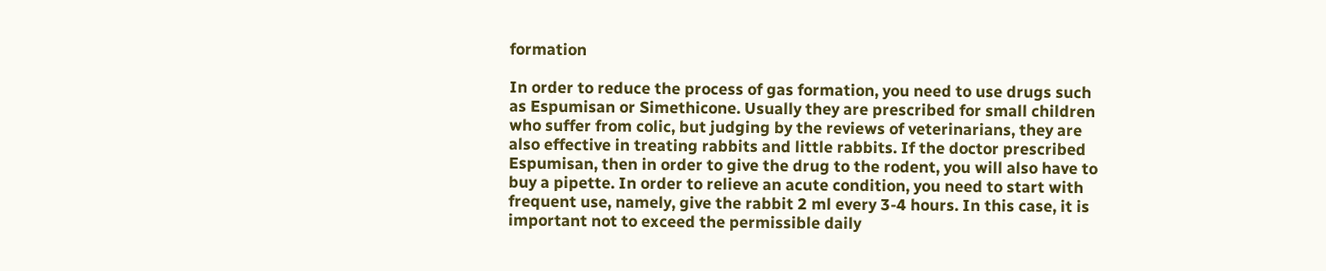formation

In order to reduce the process of gas formation, you need to use drugs such as Espumisan or Simethicone. Usually they are prescribed for small children who suffer from colic, but judging by the reviews of veterinarians, they are also effective in treating rabbits and little rabbits. If the doctor prescribed Espumisan, then in order to give the drug to the rodent, you will also have to buy a pipette. In order to relieve an acute condition, you need to start with frequent use, namely, give the rabbit 2 ml every 3-4 hours. In this case, it is important not to exceed the permissible daily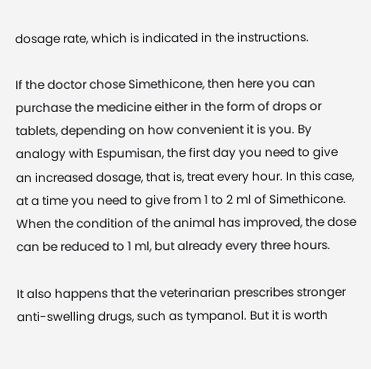dosage rate, which is indicated in the instructions.

If the doctor chose Simethicone, then here you can purchase the medicine either in the form of drops or tablets, depending on how convenient it is you. By analogy with Espumisan, the first day you need to give an increased dosage, that is, treat every hour. In this case, at a time you need to give from 1 to 2 ml of Simethicone. When the condition of the animal has improved, the dose can be reduced to 1 ml, but already every three hours.

It also happens that the veterinarian prescribes stronger anti-swelling drugs, such as tympanol. But it is worth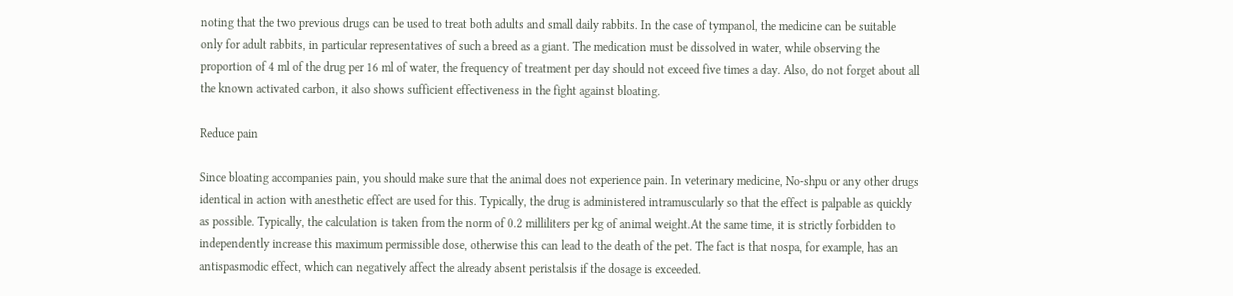noting that the two previous drugs can be used to treat both adults and small daily rabbits. In the case of tympanol, the medicine can be suitable only for adult rabbits, in particular representatives of such a breed as a giant. The medication must be dissolved in water, while observing the proportion of 4 ml of the drug per 16 ml of water, the frequency of treatment per day should not exceed five times a day. Also, do not forget about all the known activated carbon, it also shows sufficient effectiveness in the fight against bloating.

Reduce pain

Since bloating accompanies pain, you should make sure that the animal does not experience pain. In veterinary medicine, No-shpu or any other drugs identical in action with anesthetic effect are used for this. Typically, the drug is administered intramuscularly so that the effect is palpable as quickly as possible. Typically, the calculation is taken from the norm of 0.2 milliliters per kg of animal weight.At the same time, it is strictly forbidden to independently increase this maximum permissible dose, otherwise this can lead to the death of the pet. The fact is that nospa, for example, has an antispasmodic effect, which can negatively affect the already absent peristalsis if the dosage is exceeded.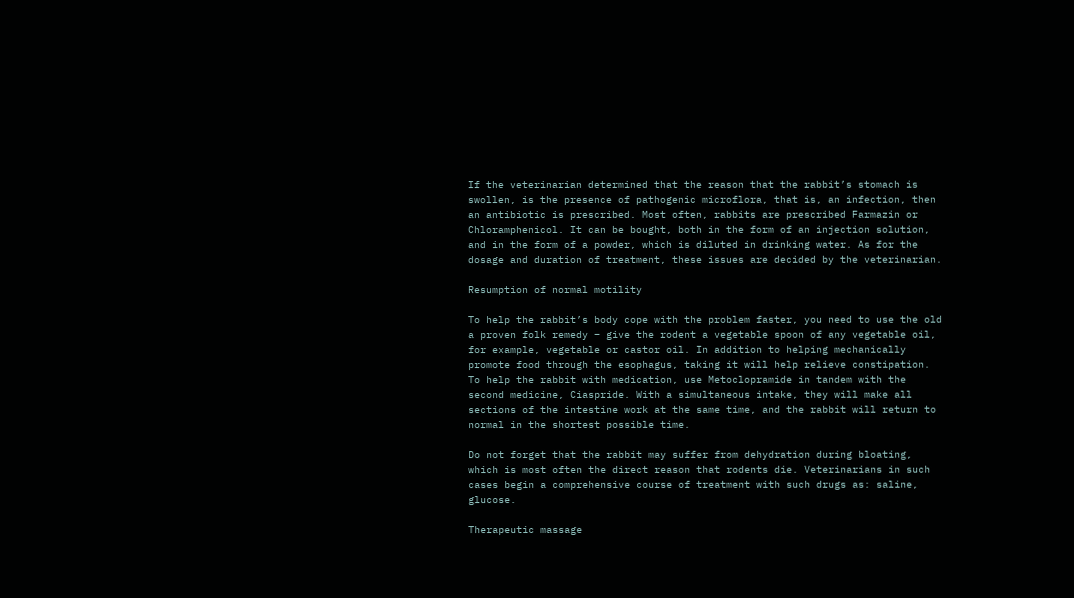If the veterinarian determined that the reason that the rabbit’s stomach is swollen, is the presence of pathogenic microflora, that is, an infection, then an antibiotic is prescribed. Most often, rabbits are prescribed Farmazin or Chloramphenicol. It can be bought, both in the form of an injection solution, and in the form of a powder, which is diluted in drinking water. As for the dosage and duration of treatment, these issues are decided by the veterinarian.

Resumption of normal motility

To help the rabbit’s body cope with the problem faster, you need to use the old a proven folk remedy – give the rodent a vegetable spoon of any vegetable oil, for example, vegetable or castor oil. In addition to helping mechanically promote food through the esophagus, taking it will help relieve constipation. To help the rabbit with medication, use Metoclopramide in tandem with the second medicine, Ciaspride. With a simultaneous intake, they will make all sections of the intestine work at the same time, and the rabbit will return to normal in the shortest possible time.

Do not forget that the rabbit may suffer from dehydration during bloating, which is most often the direct reason that rodents die. Veterinarians in such cases begin a comprehensive course of treatment with such drugs as: saline, glucose.

Therapeutic massage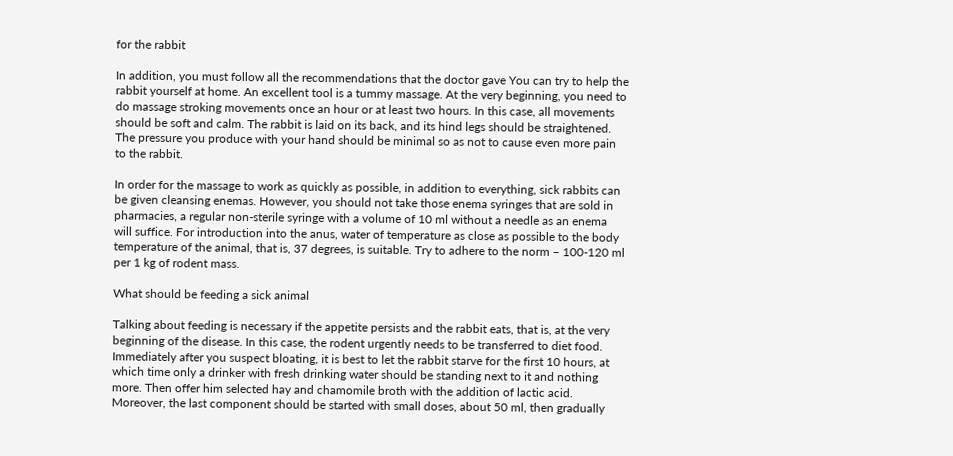for the rabbit

In addition, you must follow all the recommendations that the doctor gave You can try to help the rabbit yourself at home. An excellent tool is a tummy massage. At the very beginning, you need to do massage stroking movements once an hour or at least two hours. In this case, all movements should be soft and calm. The rabbit is laid on its back, and its hind legs should be straightened. The pressure you produce with your hand should be minimal so as not to cause even more pain to the rabbit.

In order for the massage to work as quickly as possible, in addition to everything, sick rabbits can be given cleansing enemas. However, you should not take those enema syringes that are sold in pharmacies, a regular non-sterile syringe with a volume of 10 ml without a needle as an enema will suffice. For introduction into the anus, water of temperature as close as possible to the body temperature of the animal, that is, 37 degrees, is suitable. Try to adhere to the norm – 100-120 ml per 1 kg of rodent mass.

What should be feeding a sick animal

Talking about feeding is necessary if the appetite persists and the rabbit eats, that is, at the very beginning of the disease. In this case, the rodent urgently needs to be transferred to diet food. Immediately after you suspect bloating, it is best to let the rabbit starve for the first 10 hours, at which time only a drinker with fresh drinking water should be standing next to it and nothing more. Then offer him selected hay and chamomile broth with the addition of lactic acid. Moreover, the last component should be started with small doses, about 50 ml, then gradually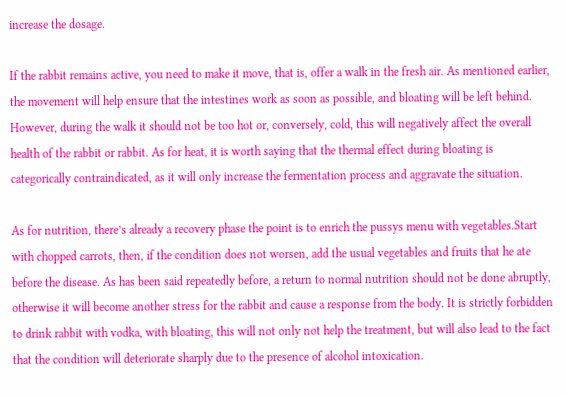increase the dosage.

If the rabbit remains active, you need to make it move, that is, offer a walk in the fresh air. As mentioned earlier, the movement will help ensure that the intestines work as soon as possible, and bloating will be left behind. However, during the walk it should not be too hot or, conversely, cold, this will negatively affect the overall health of the rabbit or rabbit. As for heat, it is worth saying that the thermal effect during bloating is categorically contraindicated, as it will only increase the fermentation process and aggravate the situation.

As for nutrition, there’s already a recovery phase the point is to enrich the pussys menu with vegetables.Start with chopped carrots, then, if the condition does not worsen, add the usual vegetables and fruits that he ate before the disease. As has been said repeatedly before, a return to normal nutrition should not be done abruptly, otherwise it will become another stress for the rabbit and cause a response from the body. It is strictly forbidden to drink rabbit with vodka, with bloating, this will not only not help the treatment, but will also lead to the fact that the condition will deteriorate sharply due to the presence of alcohol intoxication.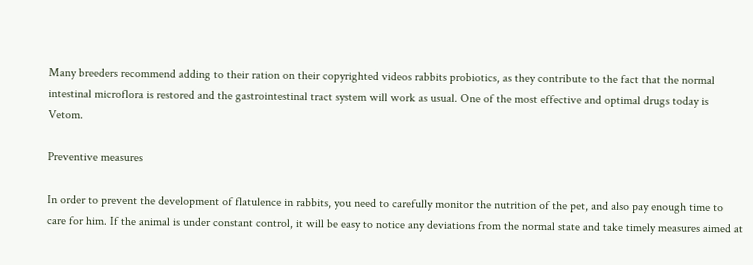Many breeders recommend adding to their ration on their copyrighted videos rabbits probiotics, as they contribute to the fact that the normal intestinal microflora is restored and the gastrointestinal tract system will work as usual. One of the most effective and optimal drugs today is Vetom.

Preventive measures

In order to prevent the development of flatulence in rabbits, you need to carefully monitor the nutrition of the pet, and also pay enough time to care for him. If the animal is under constant control, it will be easy to notice any deviations from the normal state and take timely measures aimed at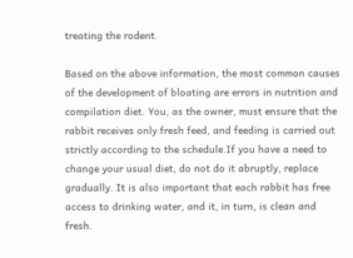treating the rodent.

Based on the above information, the most common causes of the development of bloating are errors in nutrition and compilation diet. You, as the owner, must ensure that the rabbit receives only fresh feed, and feeding is carried out strictly according to the schedule.If you have a need to change your usual diet, do not do it abruptly, replace gradually. It is also important that each rabbit has free access to drinking water, and it, in turn, is clean and fresh.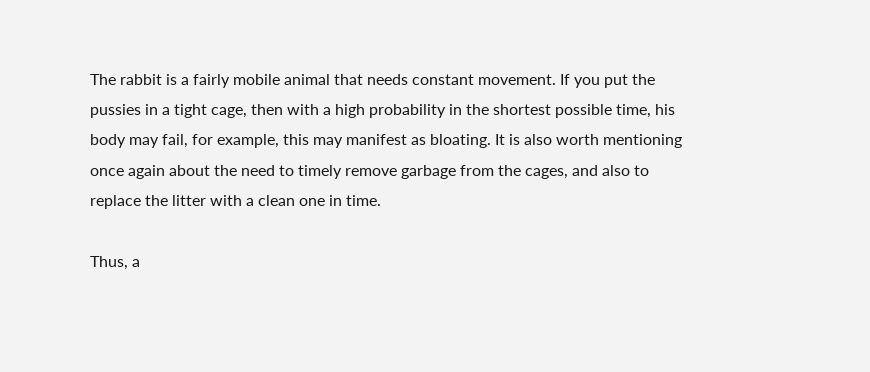The rabbit is a fairly mobile animal that needs constant movement. If you put the pussies in a tight cage, then with a high probability in the shortest possible time, his body may fail, for example, this may manifest as bloating. It is also worth mentioning once again about the need to timely remove garbage from the cages, and also to replace the litter with a clean one in time.

Thus, a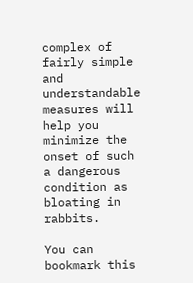complex of fairly simple and understandable measures will help you minimize the onset of such a dangerous condition as bloating in rabbits.

You can bookmark this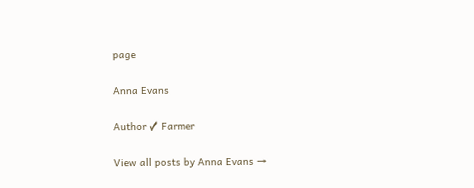page

Anna Evans

Author ✓ Farmer

View all posts by Anna Evans →